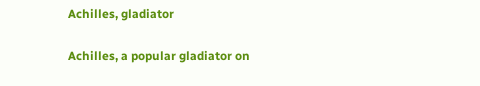Achilles, gladiator

Achilles, a popular gladiator on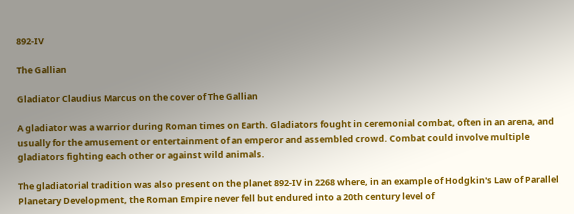892-IV

The Gallian

Gladiator Claudius Marcus on the cover of The Gallian

A gladiator was a warrior during Roman times on Earth. Gladiators fought in ceremonial combat, often in an arena, and usually for the amusement or entertainment of an emperor and assembled crowd. Combat could involve multiple gladiators fighting each other or against wild animals.

The gladiatorial tradition was also present on the planet 892-IV in 2268 where, in an example of Hodgkin's Law of Parallel Planetary Development, the Roman Empire never fell but endured into a 20th century level of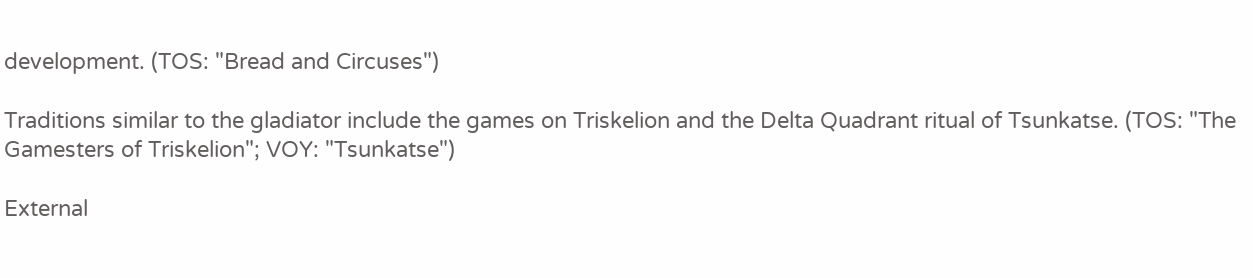development. (TOS: "Bread and Circuses")

Traditions similar to the gladiator include the games on Triskelion and the Delta Quadrant ritual of Tsunkatse. (TOS: "The Gamesters of Triskelion"; VOY: "Tsunkatse")

External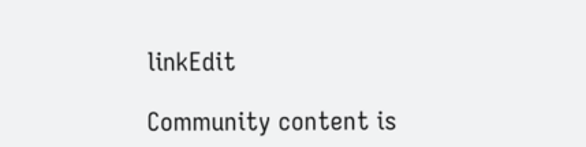linkEdit

Community content is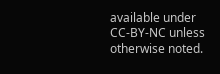available under CC-BY-NC unless otherwise noted.